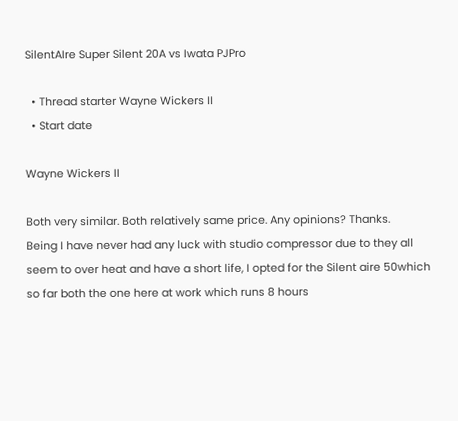SilentAIre Super Silent 20A vs Iwata PJPro

  • Thread starter Wayne Wickers II
  • Start date

Wayne Wickers II

Both very similar. Both relatively same price. Any opinions? Thanks.
Being I have never had any luck with studio compressor due to they all seem to over heat and have a short life, I opted for the Silent aire 50which so far both the one here at work which runs 8 hours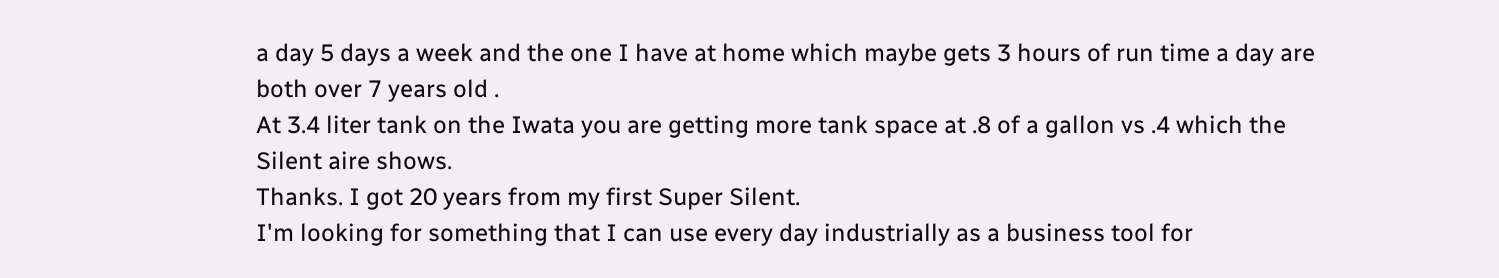a day 5 days a week and the one I have at home which maybe gets 3 hours of run time a day are both over 7 years old .
At 3.4 liter tank on the Iwata you are getting more tank space at .8 of a gallon vs .4 which the Silent aire shows.
Thanks. I got 20 years from my first Super Silent.
I'm looking for something that I can use every day industrially as a business tool for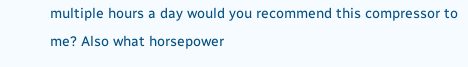multiple hours a day would you recommend this compressor to me? Also what horsepower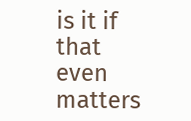is it if that even matters